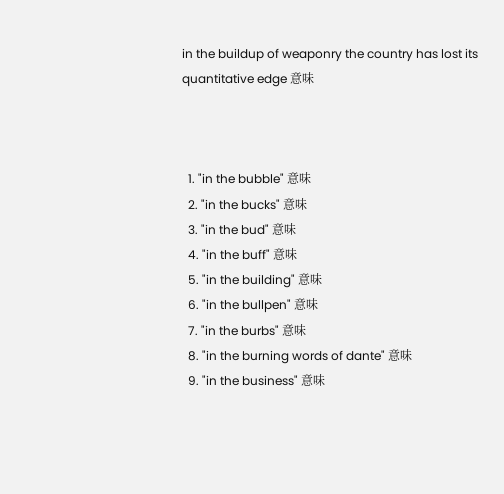in the buildup of weaponry the country has lost its quantitative edge 意味



  1. "in the bubble" 意味
  2. "in the bucks" 意味
  3. "in the bud" 意味
  4. "in the buff" 意味
  5. "in the building" 意味
  6. "in the bullpen" 意味
  7. "in the burbs" 意味
  8. "in the burning words of dante" 意味
  9. "in the business" 意味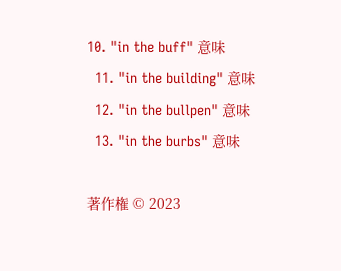10. "in the buff" 意味
  11. "in the building" 意味
  12. "in the bullpen" 意味
  13. "in the burbs" 意味

著作権 © 2023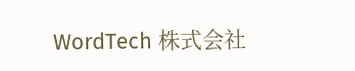WordTech 株式会社